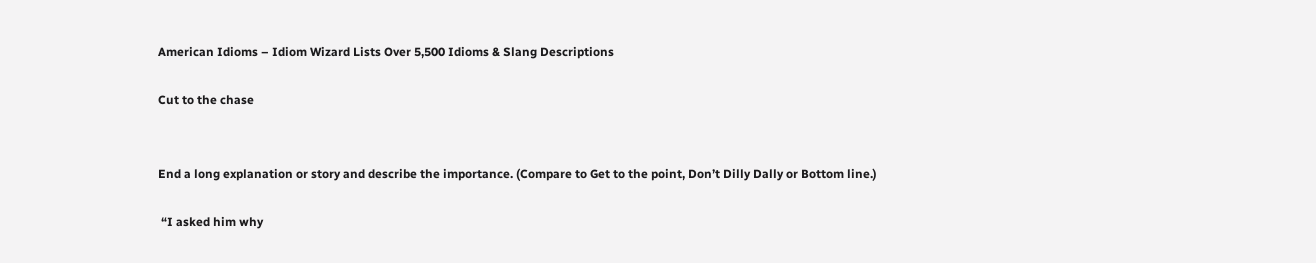American Idioms – Idiom Wizard Lists Over 5,500 Idioms & Slang Descriptions

Cut to the chase


End a long explanation or story and describe the importance. (Compare to Get to the point, Don’t Dilly Dally or Bottom line.)

 “I asked him why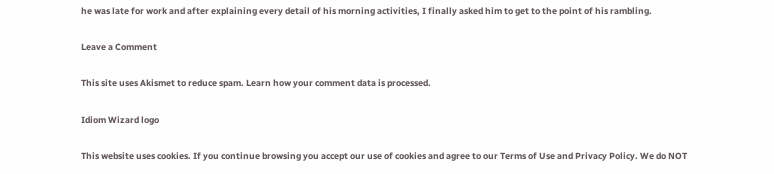he was late for work and after explaining every detail of his morning activities, I finally asked him to get to the point of his rambling.

Leave a Comment

This site uses Akismet to reduce spam. Learn how your comment data is processed.

Idiom Wizard logo

This website uses cookies. If you continue browsing you accept our use of cookies and agree to our Terms of Use and Privacy Policy. We do NOT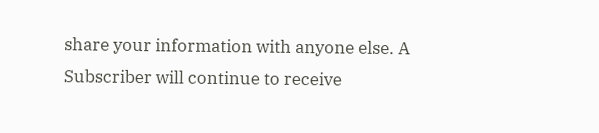share your information with anyone else. A Subscriber will continue to receive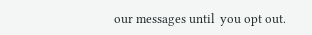our messages until  you opt out.